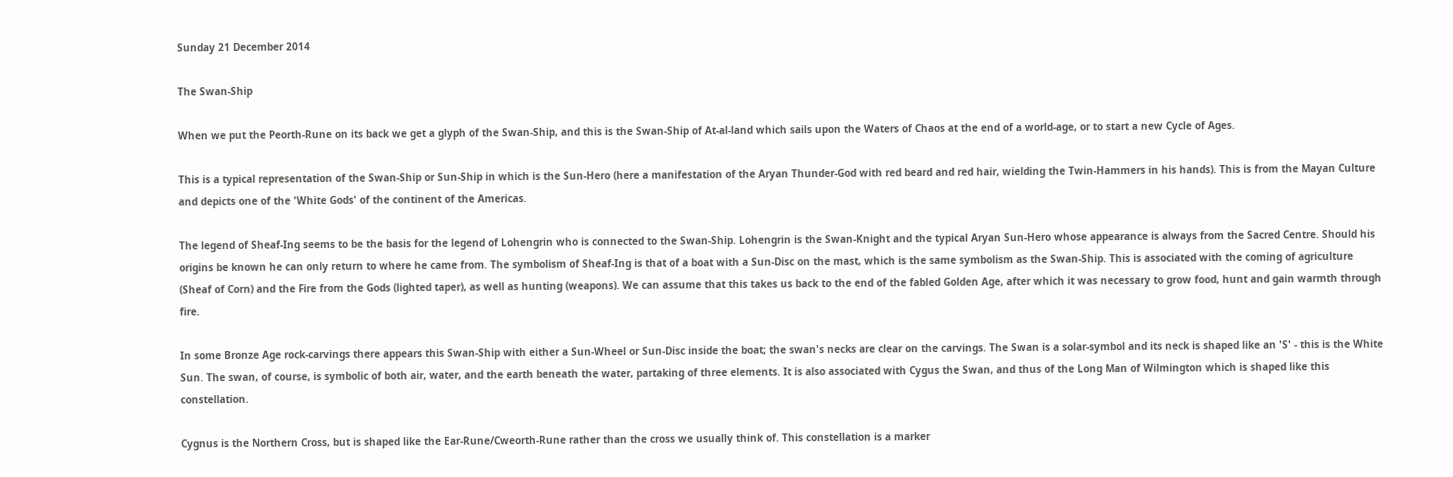Sunday 21 December 2014

The Swan-Ship

When we put the Peorth-Rune on its back we get a glyph of the Swan-Ship, and this is the Swan-Ship of At-al-land which sails upon the Waters of Chaos at the end of a world-age, or to start a new Cycle of Ages.

This is a typical representation of the Swan-Ship or Sun-Ship in which is the Sun-Hero (here a manifestation of the Aryan Thunder-God with red beard and red hair, wielding the Twin-Hammers in his hands). This is from the Mayan Culture and depicts one of the 'White Gods' of the continent of the Americas.

The legend of Sheaf-Ing seems to be the basis for the legend of Lohengrin who is connected to the Swan-Ship. Lohengrin is the Swan-Knight and the typical Aryan Sun-Hero whose appearance is always from the Sacred Centre. Should his origins be known he can only return to where he came from. The symbolism of Sheaf-Ing is that of a boat with a Sun-Disc on the mast, which is the same symbolism as the Swan-Ship. This is associated with the coming of agriculture (Sheaf of Corn) and the Fire from the Gods (lighted taper), as well as hunting (weapons). We can assume that this takes us back to the end of the fabled Golden Age, after which it was necessary to grow food, hunt and gain warmth through fire.

In some Bronze Age rock-carvings there appears this Swan-Ship with either a Sun-Wheel or Sun-Disc inside the boat; the swan's necks are clear on the carvings. The Swan is a solar-symbol and its neck is shaped like an 'S' - this is the White Sun. The swan, of course, is symbolic of both air, water, and the earth beneath the water, partaking of three elements. It is also associated with Cygus the Swan, and thus of the Long Man of Wilmington which is shaped like this constellation.

Cygnus is the Northern Cross, but is shaped like the Ear-Rune/Cweorth-Rune rather than the cross we usually think of. This constellation is a marker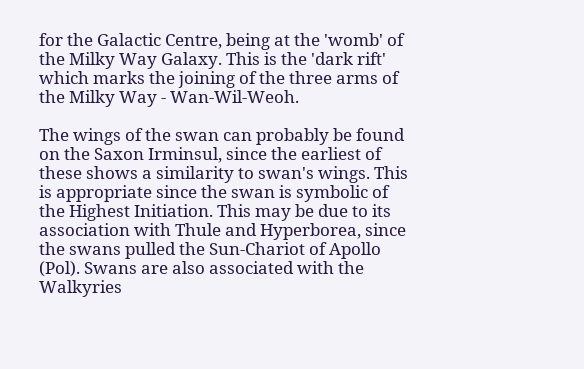for the Galactic Centre, being at the 'womb' of the Milky Way Galaxy. This is the 'dark rift' which marks the joining of the three arms of the Milky Way - Wan-Wil-Weoh.

The wings of the swan can probably be found on the Saxon Irminsul, since the earliest of these shows a similarity to swan's wings. This is appropriate since the swan is symbolic of the Highest Initiation. This may be due to its association with Thule and Hyperborea, since the swans pulled the Sun-Chariot of Apollo (Pol). Swans are also associated with the Walkyries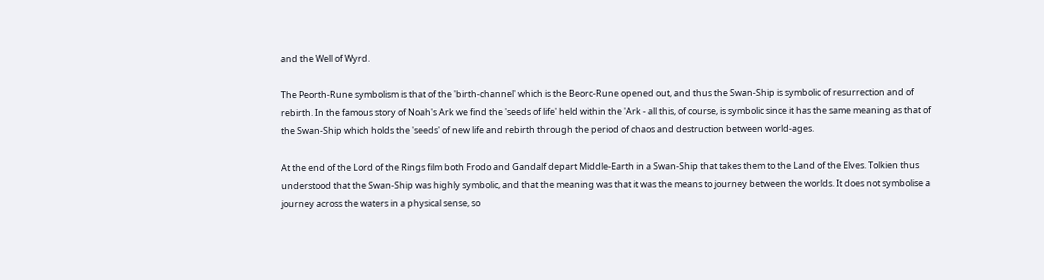and the Well of Wyrd.

The Peorth-Rune symbolism is that of the 'birth-channel' which is the Beorc-Rune opened out, and thus the Swan-Ship is symbolic of resurrection and of rebirth. In the famous story of Noah's Ark we find the 'seeds of life' held within the 'Ark - all this, of course, is symbolic since it has the same meaning as that of the Swan-Ship which holds the 'seeds' of new life and rebirth through the period of chaos and destruction between world-ages.

At the end of the Lord of the Rings film both Frodo and Gandalf depart Middle-Earth in a Swan-Ship that takes them to the Land of the Elves. Tolkien thus understood that the Swan-Ship was highly symbolic, and that the meaning was that it was the means to journey between the worlds. It does not symbolise a journey across the waters in a physical sense, so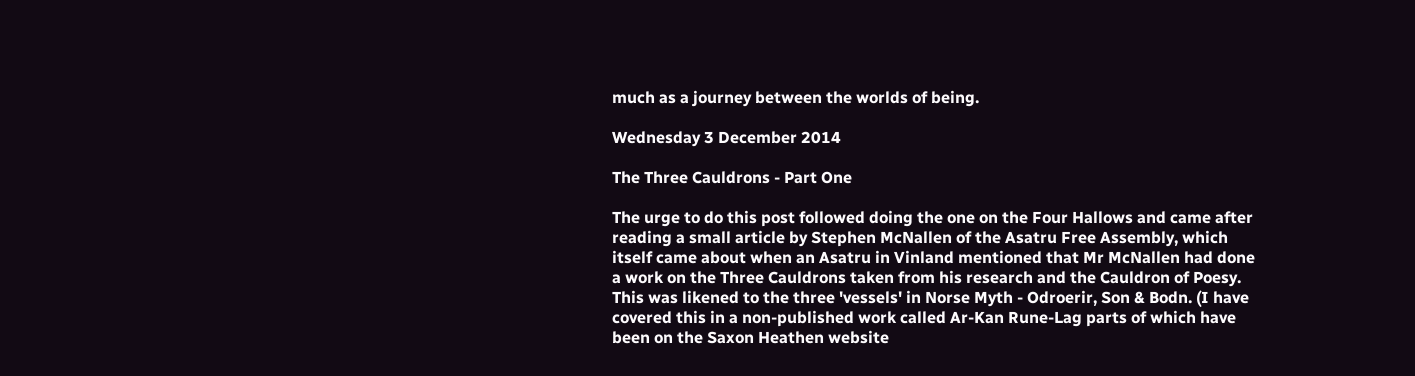much as a journey between the worlds of being.

Wednesday 3 December 2014

The Three Cauldrons - Part One

The urge to do this post followed doing the one on the Four Hallows and came after reading a small article by Stephen McNallen of the Asatru Free Assembly, which itself came about when an Asatru in Vinland mentioned that Mr McNallen had done a work on the Three Cauldrons taken from his research and the Cauldron of Poesy. This was likened to the three 'vessels' in Norse Myth - Odroerir, Son & Bodn. (I have covered this in a non-published work called Ar-Kan Rune-Lag parts of which have been on the Saxon Heathen website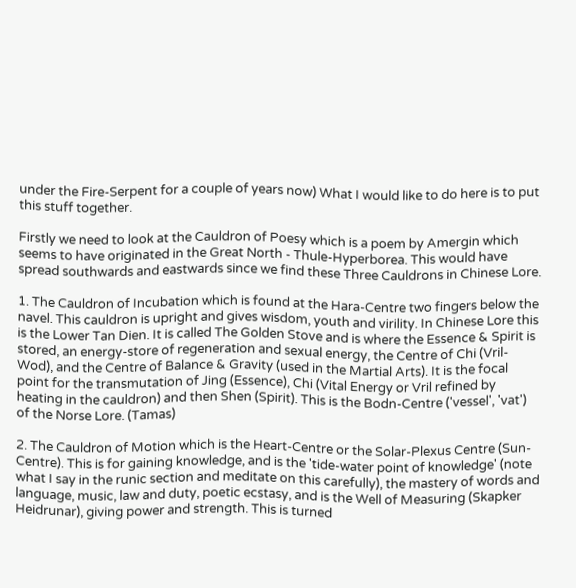under the Fire-Serpent for a couple of years now) What I would like to do here is to put this stuff together.

Firstly we need to look at the Cauldron of Poesy which is a poem by Amergin which seems to have originated in the Great North - Thule-Hyperborea. This would have spread southwards and eastwards since we find these Three Cauldrons in Chinese Lore.

1. The Cauldron of Incubation which is found at the Hara-Centre two fingers below the navel. This cauldron is upright and gives wisdom, youth and virility. In Chinese Lore this is the Lower Tan Dien. It is called The Golden Stove and is where the Essence & Spirit is stored, an energy-store of regeneration and sexual energy, the Centre of Chi (Vril-Wod), and the Centre of Balance & Gravity (used in the Martial Arts). It is the focal point for the transmutation of Jing (Essence), Chi (Vital Energy or Vril refined by heating in the cauldron) and then Shen (Spirit). This is the Bodn-Centre ('vessel', 'vat') of the Norse Lore. (Tamas)

2. The Cauldron of Motion which is the Heart-Centre or the Solar-Plexus Centre (Sun-Centre). This is for gaining knowledge, and is the 'tide-water point of knowledge' (note what I say in the runic section and meditate on this carefully), the mastery of words and language, music, law and duty, poetic ecstasy, and is the Well of Measuring (Skapker Heidrunar), giving power and strength. This is turned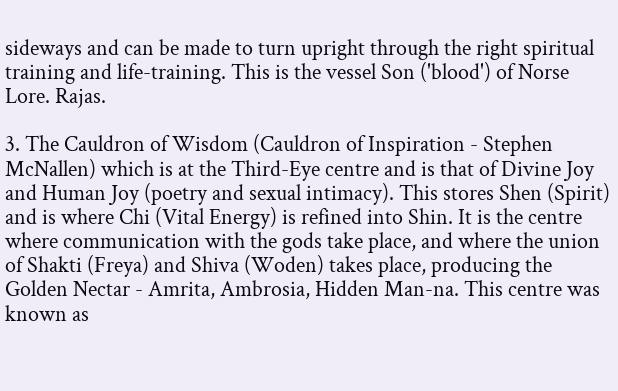sideways and can be made to turn upright through the right spiritual training and life-training. This is the vessel Son ('blood') of Norse Lore. Rajas.

3. The Cauldron of Wisdom (Cauldron of Inspiration - Stephen McNallen) which is at the Third-Eye centre and is that of Divine Joy and Human Joy (poetry and sexual intimacy). This stores Shen (Spirit) and is where Chi (Vital Energy) is refined into Shin. It is the centre where communication with the gods take place, and where the union of Shakti (Freya) and Shiva (Woden) takes place, producing the Golden Nectar - Amrita, Ambrosia, Hidden Man-na. This centre was known as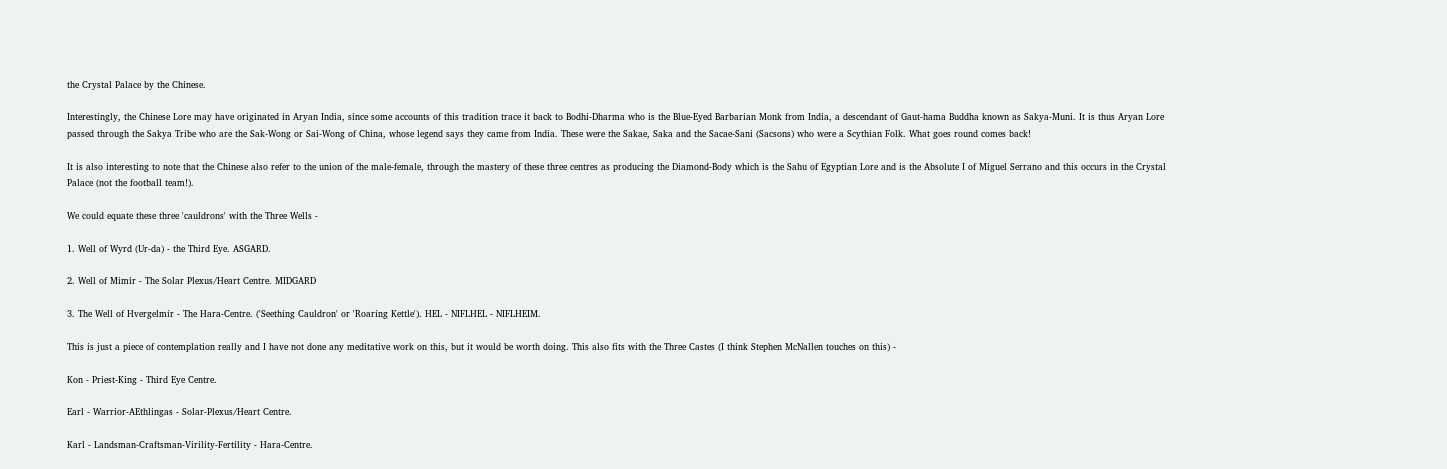the Crystal Palace by the Chinese.

Interestingly, the Chinese Lore may have originated in Aryan India, since some accounts of this tradition trace it back to Bodhi-Dharma who is the Blue-Eyed Barbarian Monk from India, a descendant of Gaut-hama Buddha known as Sakya-Muni. It is thus Aryan Lore passed through the Sakya Tribe who are the Sak-Wong or Sai-Wong of China, whose legend says they came from India. These were the Sakae, Saka and the Sacae-Sani (Sacsons) who were a Scythian Folk. What goes round comes back!

It is also interesting to note that the Chinese also refer to the union of the male-female, through the mastery of these three centres as producing the Diamond-Body which is the Sahu of Egyptian Lore and is the Absolute I of Miguel Serrano and this occurs in the Crystal Palace (not the football team!).

We could equate these three 'cauldrons' with the Three Wells -

1. Well of Wyrd (Ur-da) - the Third Eye. ASGARD.

2. Well of Mimir - The Solar Plexus/Heart Centre. MIDGARD

3. The Well of Hvergelmir - The Hara-Centre. ('Seething Cauldron' or 'Roaring Kettle'). HEL - NIFLHEL - NIFLHEIM.

This is just a piece of contemplation really and I have not done any meditative work on this, but it would be worth doing. This also fits with the Three Castes (I think Stephen McNallen touches on this) -

Kon - Priest-King - Third Eye Centre.

Earl - Warrior-AEthlingas - Solar-Plexus/Heart Centre.

Karl - Landsman-Craftsman-Virility-Fertility - Hara-Centre.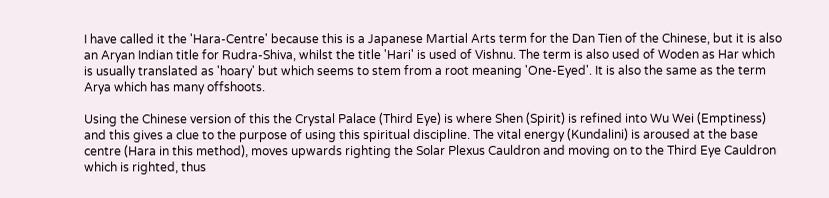I have called it the 'Hara-Centre' because this is a Japanese Martial Arts term for the Dan Tien of the Chinese, but it is also an Aryan Indian title for Rudra-Shiva, whilst the title 'Hari' is used of Vishnu. The term is also used of Woden as Har which is usually translated as 'hoary' but which seems to stem from a root meaning 'One-Eyed'. It is also the same as the term Arya which has many offshoots.

Using the Chinese version of this the Crystal Palace (Third Eye) is where Shen (Spirit) is refined into Wu Wei (Emptiness) and this gives a clue to the purpose of using this spiritual discipline. The vital energy (Kundalini) is aroused at the base centre (Hara in this method), moves upwards righting the Solar Plexus Cauldron and moving on to the Third Eye Cauldron which is righted, thus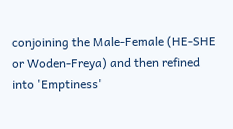conjoining the Male-Female (HE-SHE or Woden-Freya) and then refined into 'Emptiness'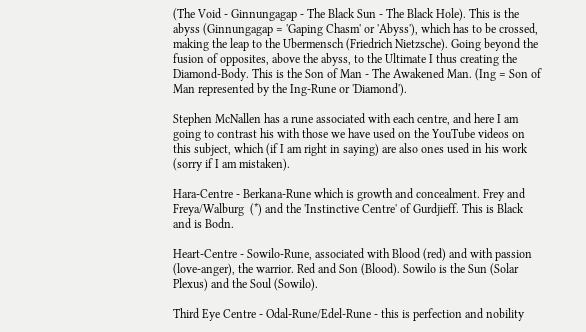(The Void - Ginnungagap - The Black Sun - The Black Hole). This is the abyss (Ginnungagap = 'Gaping Chasm' or 'Abyss'), which has to be crossed, making the leap to the Ubermensch (Friedrich Nietzsche). Going beyond the fusion of opposites, above the abyss, to the Ultimate I thus creating the Diamond-Body. This is the Son of Man - The Awakened Man. (Ing = Son of Man represented by the Ing-Rune or 'Diamond').

Stephen McNallen has a rune associated with each centre, and here I am going to contrast his with those we have used on the YouTube videos on this subject, which (if I am right in saying) are also ones used in his work (sorry if I am mistaken).

Hara-Centre - Berkana-Rune which is growth and concealment. Frey and Freya/Walburg  (*) and the 'Instinctive Centre' of Gurdjieff. This is Black and is Bodn.

Heart-Centre - Sowilo-Rune, associated with Blood (red) and with passion (love-anger), the warrior. Red and Son (Blood). Sowilo is the Sun (Solar Plexus) and the Soul (Sowilo).

Third Eye Centre - Odal-Rune/Edel-Rune - this is perfection and nobility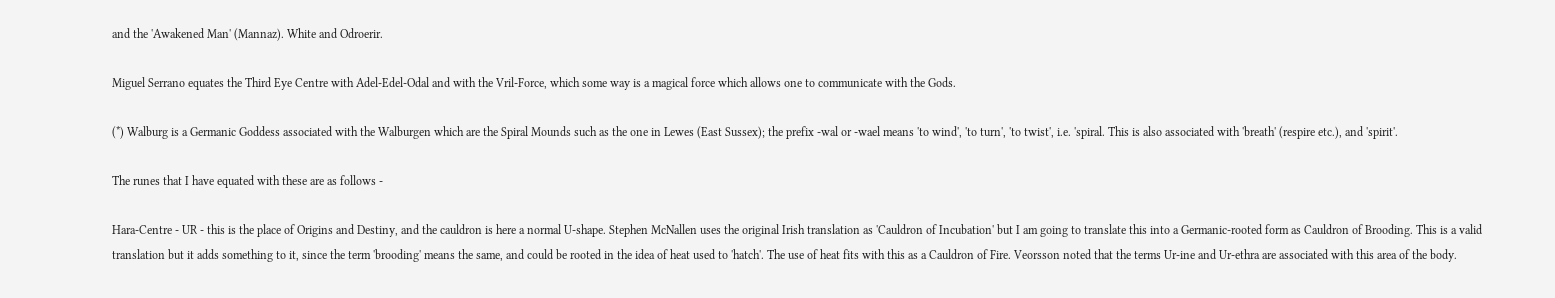and the 'Awakened Man' (Mannaz). White and Odroerir.

Miguel Serrano equates the Third Eye Centre with Adel-Edel-Odal and with the Vril-Force, which some way is a magical force which allows one to communicate with the Gods.

(*) Walburg is a Germanic Goddess associated with the Walburgen which are the Spiral Mounds such as the one in Lewes (East Sussex); the prefix -wal or -wael means 'to wind', 'to turn', 'to twist', i.e. 'spiral. This is also associated with 'breath' (respire etc.), and 'spirit'.

The runes that I have equated with these are as follows -

Hara-Centre - UR - this is the place of Origins and Destiny, and the cauldron is here a normal U-shape. Stephen McNallen uses the original Irish translation as 'Cauldron of Incubation' but I am going to translate this into a Germanic-rooted form as Cauldron of Brooding. This is a valid translation but it adds something to it, since the term 'brooding' means the same, and could be rooted in the idea of heat used to 'hatch'. The use of heat fits with this as a Cauldron of Fire. Veorsson noted that the terms Ur-ine and Ur-ethra are associated with this area of the body.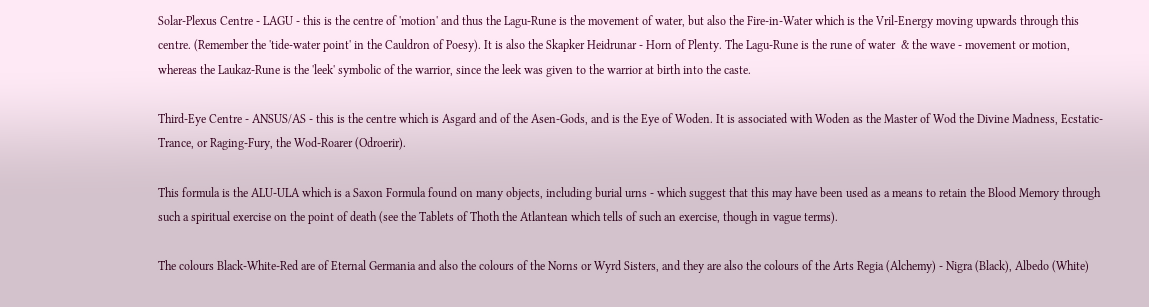Solar-Plexus Centre - LAGU - this is the centre of 'motion' and thus the Lagu-Rune is the movement of water, but also the Fire-in-Water which is the Vril-Energy moving upwards through this centre. (Remember the 'tide-water point' in the Cauldron of Poesy). It is also the Skapker Heidrunar - Horn of Plenty. The Lagu-Rune is the rune of water  & the wave - movement or motion, whereas the Laukaz-Rune is the 'leek' symbolic of the warrior, since the leek was given to the warrior at birth into the caste.

Third-Eye Centre - ANSUS/AS - this is the centre which is Asgard and of the Asen-Gods, and is the Eye of Woden. It is associated with Woden as the Master of Wod the Divine Madness, Ecstatic-Trance, or Raging-Fury, the Wod-Roarer (Odroerir).

This formula is the ALU-ULA which is a Saxon Formula found on many objects, including burial urns - which suggest that this may have been used as a means to retain the Blood Memory through such a spiritual exercise on the point of death (see the Tablets of Thoth the Atlantean which tells of such an exercise, though in vague terms).

The colours Black-White-Red are of Eternal Germania and also the colours of the Norns or Wyrd Sisters, and they are also the colours of the Arts Regia (Alchemy) - Nigra (Black), Albedo (White)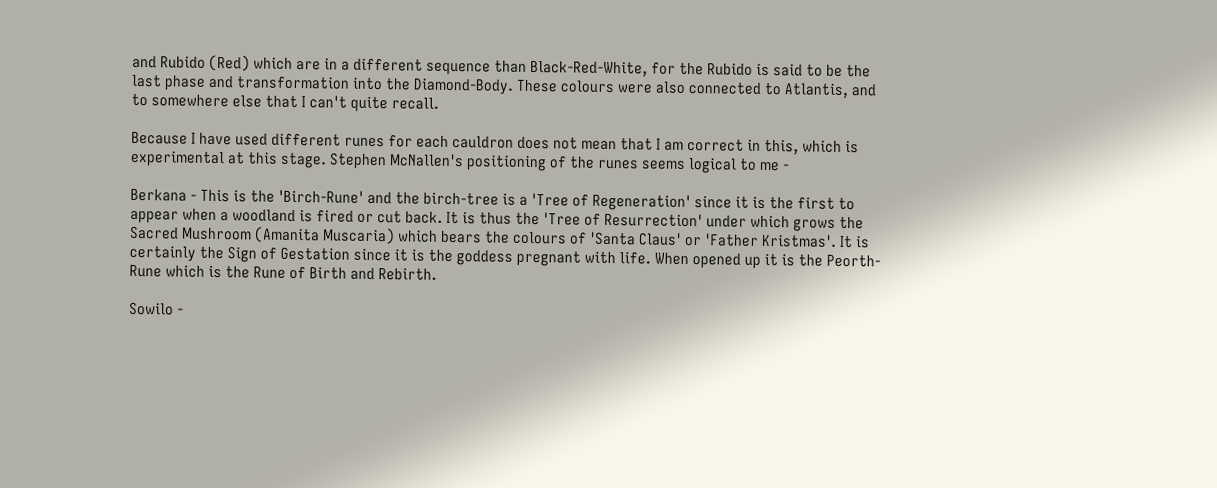and Rubido (Red) which are in a different sequence than Black-Red-White, for the Rubido is said to be the last phase and transformation into the Diamond-Body. These colours were also connected to Atlantis, and to somewhere else that I can't quite recall.

Because I have used different runes for each cauldron does not mean that I am correct in this, which is experimental at this stage. Stephen McNallen's positioning of the runes seems logical to me -

Berkana - This is the 'Birch-Rune' and the birch-tree is a 'Tree of Regeneration' since it is the first to appear when a woodland is fired or cut back. It is thus the 'Tree of Resurrection' under which grows the Sacred Mushroom (Amanita Muscaria) which bears the colours of 'Santa Claus' or 'Father Kristmas'. It is certainly the Sign of Gestation since it is the goddess pregnant with life. When opened up it is the Peorth-Rune which is the Rune of Birth and Rebirth.

Sowilo -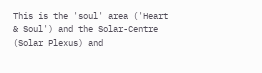This is the 'soul' area ('Heart & Soul') and the Solar-Centre (Solar Plexus) and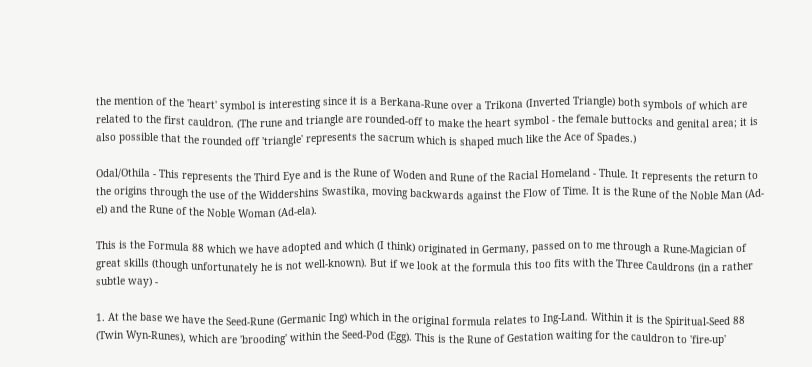the mention of the 'heart' symbol is interesting since it is a Berkana-Rune over a Trikona (Inverted Triangle) both symbols of which are related to the first cauldron. (The rune and triangle are rounded-off to make the heart symbol - the female buttocks and genital area; it is also possible that the rounded off 'triangle' represents the sacrum which is shaped much like the Ace of Spades.)

Odal/Othila - This represents the Third Eye and is the Rune of Woden and Rune of the Racial Homeland - Thule. It represents the return to the origins through the use of the Widdershins Swastika, moving backwards against the Flow of Time. It is the Rune of the Noble Man (Ad-el) and the Rune of the Noble Woman (Ad-ela).

This is the Formula 88 which we have adopted and which (I think) originated in Germany, passed on to me through a Rune-Magician of great skills (though unfortunately he is not well-known). But if we look at the formula this too fits with the Three Cauldrons (in a rather subtle way) -

1. At the base we have the Seed-Rune (Germanic Ing) which in the original formula relates to Ing-Land. Within it is the Spiritual-Seed 88 (Twin Wyn-Runes), which are 'brooding' within the Seed-Pod (Egg). This is the Rune of Gestation waiting for the cauldron to 'fire-up'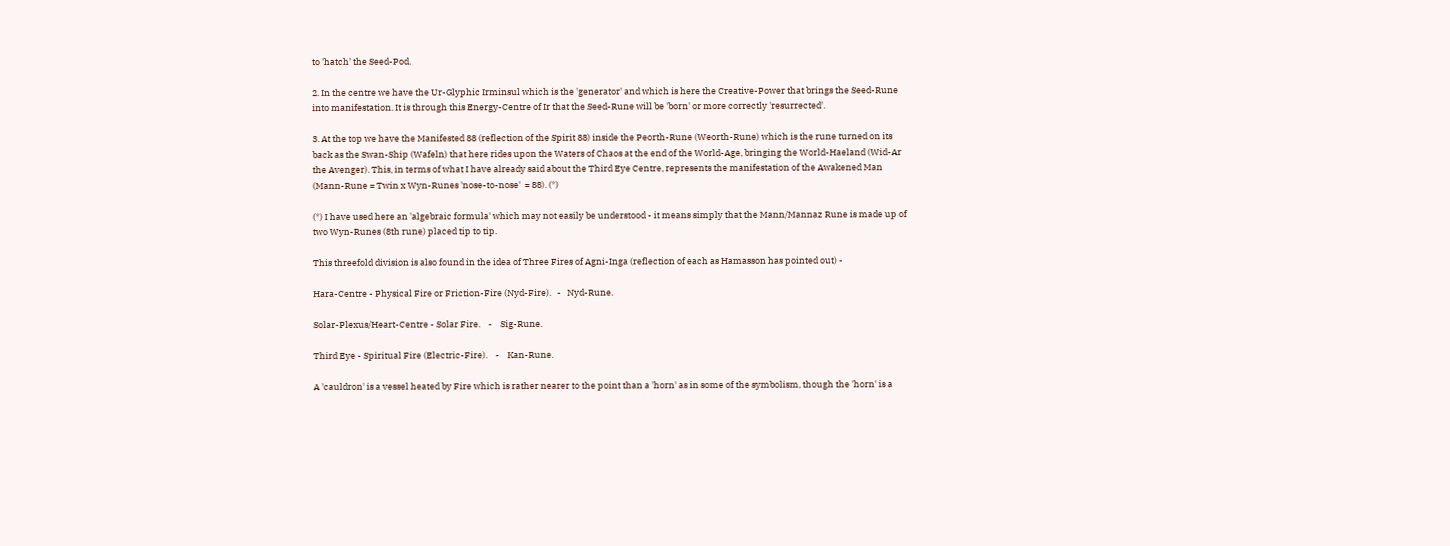to 'hatch' the Seed-Pod.

2. In the centre we have the Ur-Glyphic Irminsul which is the 'generator' and which is here the Creative-Power that brings the Seed-Rune into manifestation. It is through this Energy-Centre of Ir that the Seed-Rune will be 'born' or more correctly 'resurrected'.

3. At the top we have the Manifested 88 (reflection of the Spirit 88) inside the Peorth-Rune (Weorth-Rune) which is the rune turned on its back as the Swan-Ship (Wafeln) that here rides upon the Waters of Chaos at the end of the World-Age, bringing the World-Haeland (Wid-Ar the Avenger). This, in terms of what I have already said about the Third Eye Centre, represents the manifestation of the Awakened Man (Mann-Rune = Twin x Wyn-Runes 'nose-to-nose'  = 88). (*)

(*) I have used here an 'algebraic formula' which may not easily be understood - it means simply that the Mann/Mannaz Rune is made up of two Wyn-Runes (8th rune) placed tip to tip.

This threefold division is also found in the idea of Three Fires of Agni-Inga (reflection of each as Hamasson has pointed out) -

Hara-Centre - Physical Fire or Friction-Fire (Nyd-Fire).   -   Nyd-Rune.

Solar-Plexus/Heart-Centre - Solar Fire.    -    Sig-Rune.

Third Eye - Spiritual Fire (Electric-Fire).    -    Kan-Rune.

A 'cauldron' is a vessel heated by Fire which is rather nearer to the point than a 'horn' as in some of the symbolism, though the 'horn' is a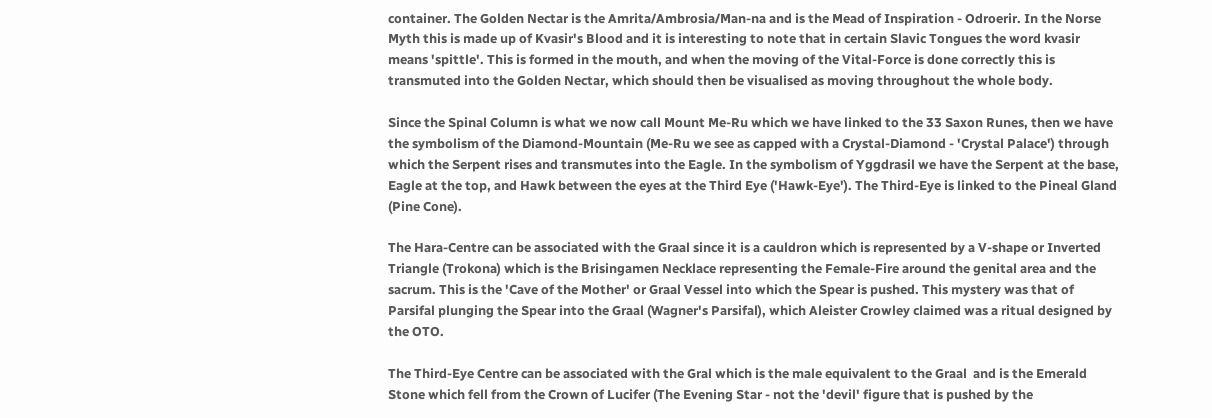container. The Golden Nectar is the Amrita/Ambrosia/Man-na and is the Mead of Inspiration - Odroerir. In the Norse Myth this is made up of Kvasir's Blood and it is interesting to note that in certain Slavic Tongues the word kvasir means 'spittle'. This is formed in the mouth, and when the moving of the Vital-Force is done correctly this is transmuted into the Golden Nectar, which should then be visualised as moving throughout the whole body.

Since the Spinal Column is what we now call Mount Me-Ru which we have linked to the 33 Saxon Runes, then we have the symbolism of the Diamond-Mountain (Me-Ru we see as capped with a Crystal-Diamond - 'Crystal Palace') through which the Serpent rises and transmutes into the Eagle. In the symbolism of Yggdrasil we have the Serpent at the base, Eagle at the top, and Hawk between the eyes at the Third Eye ('Hawk-Eye'). The Third-Eye is linked to the Pineal Gland (Pine Cone).

The Hara-Centre can be associated with the Graal since it is a cauldron which is represented by a V-shape or Inverted Triangle (Trokona) which is the Brisingamen Necklace representing the Female-Fire around the genital area and the sacrum. This is the 'Cave of the Mother' or Graal Vessel into which the Spear is pushed. This mystery was that of Parsifal plunging the Spear into the Graal (Wagner's Parsifal), which Aleister Crowley claimed was a ritual designed by the OTO.

The Third-Eye Centre can be associated with the Gral which is the male equivalent to the Graal  and is the Emerald Stone which fell from the Crown of Lucifer (The Evening Star - not the 'devil' figure that is pushed by the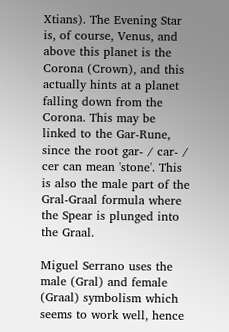Xtians). The Evening Star is, of course, Venus, and above this planet is the Corona (Crown), and this actually hints at a planet falling down from the Corona. This may be linked to the Gar-Rune, since the root gar- / car- / cer can mean 'stone'. This is also the male part of the Gral-Graal formula where the Spear is plunged into the Graal.

Miguel Serrano uses the male (Gral) and female (Graal) symbolism which seems to work well, hence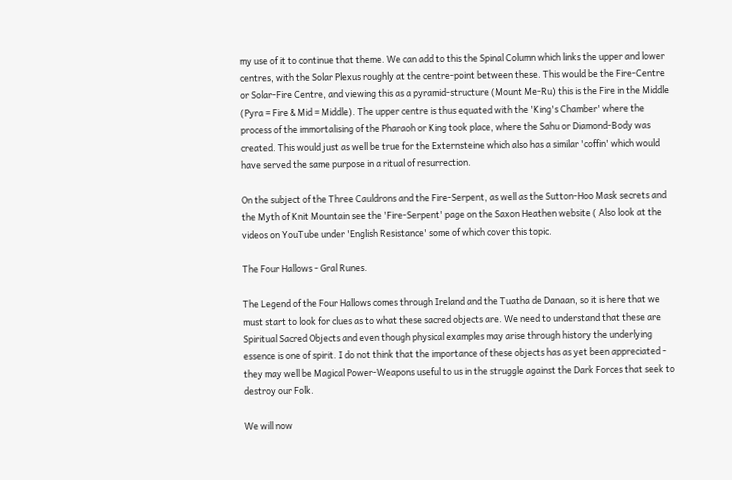my use of it to continue that theme. We can add to this the Spinal Column which links the upper and lower centres, with the Solar Plexus roughly at the centre-point between these. This would be the Fire-Centre or Solar-Fire Centre, and viewing this as a pyramid-structure (Mount Me-Ru) this is the Fire in the Middle (Pyra = Fire & Mid = Middle). The upper centre is thus equated with the 'King's Chamber' where the process of the immortalising of the Pharaoh or King took place, where the Sahu or Diamond-Body was created. This would just as well be true for the Externsteine which also has a similar 'coffin' which would have served the same purpose in a ritual of resurrection.

On the subject of the Three Cauldrons and the Fire-Serpent, as well as the Sutton-Hoo Mask secrets and the Myth of Knit Mountain see the 'Fire-Serpent' page on the Saxon Heathen website ( Also look at the videos on YouTube under 'English Resistance' some of which cover this topic.

The Four Hallows - Gral Runes.

The Legend of the Four Hallows comes through Ireland and the Tuatha de Danaan, so it is here that we must start to look for clues as to what these sacred objects are. We need to understand that these are Spiritual Sacred Objects and even though physical examples may arise through history the underlying essence is one of spirit. I do not think that the importance of these objects has as yet been appreciated - they may well be Magical Power-Weapons useful to us in the struggle against the Dark Forces that seek to destroy our Folk.

We will now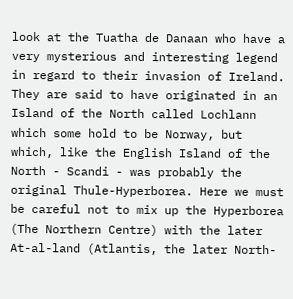look at the Tuatha de Danaan who have a very mysterious and interesting legend in regard to their invasion of Ireland. They are said to have originated in an Island of the North called Lochlann which some hold to be Norway, but which, like the English Island of the North - Scandi - was probably the original Thule-Hyperborea. Here we must be careful not to mix up the Hyperborea (The Northern Centre) with the later At-al-land (Atlantis, the later North-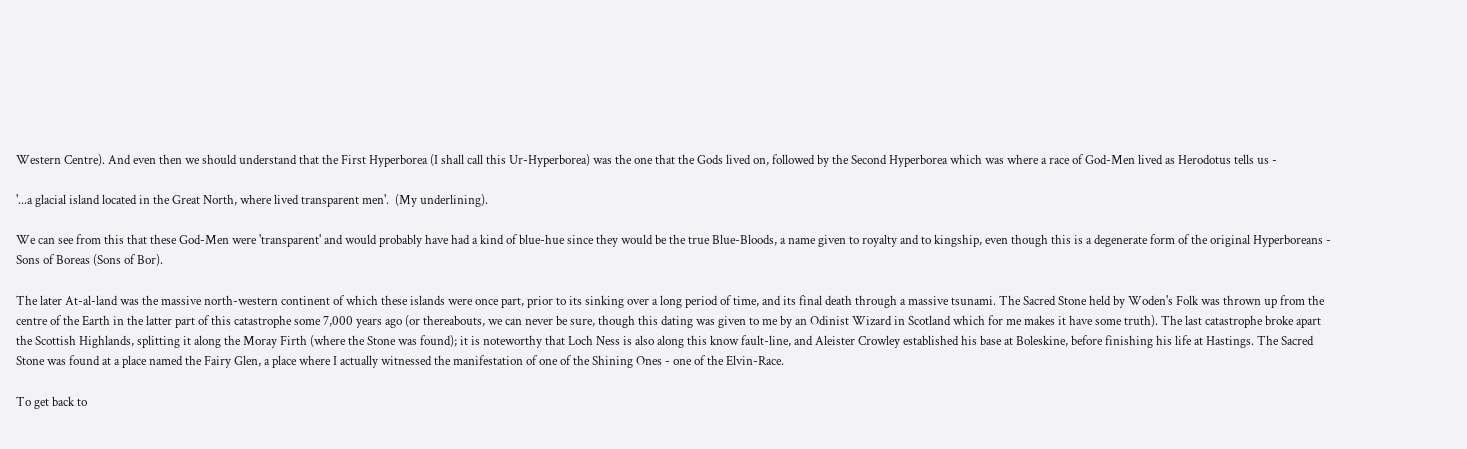Western Centre). And even then we should understand that the First Hyperborea (I shall call this Ur-Hyperborea) was the one that the Gods lived on, followed by the Second Hyperborea which was where a race of God-Men lived as Herodotus tells us -

'...a glacial island located in the Great North, where lived transparent men'.  (My underlining).

We can see from this that these God-Men were 'transparent' and would probably have had a kind of blue-hue since they would be the true Blue-Bloods, a name given to royalty and to kingship, even though this is a degenerate form of the original Hyperboreans - Sons of Boreas (Sons of Bor).

The later At-al-land was the massive north-western continent of which these islands were once part, prior to its sinking over a long period of time, and its final death through a massive tsunami. The Sacred Stone held by Woden's Folk was thrown up from the centre of the Earth in the latter part of this catastrophe some 7,000 years ago (or thereabouts, we can never be sure, though this dating was given to me by an Odinist Wizard in Scotland which for me makes it have some truth). The last catastrophe broke apart the Scottish Highlands, splitting it along the Moray Firth (where the Stone was found); it is noteworthy that Loch Ness is also along this know fault-line, and Aleister Crowley established his base at Boleskine, before finishing his life at Hastings. The Sacred Stone was found at a place named the Fairy Glen, a place where I actually witnessed the manifestation of one of the Shining Ones - one of the Elvin-Race.

To get back to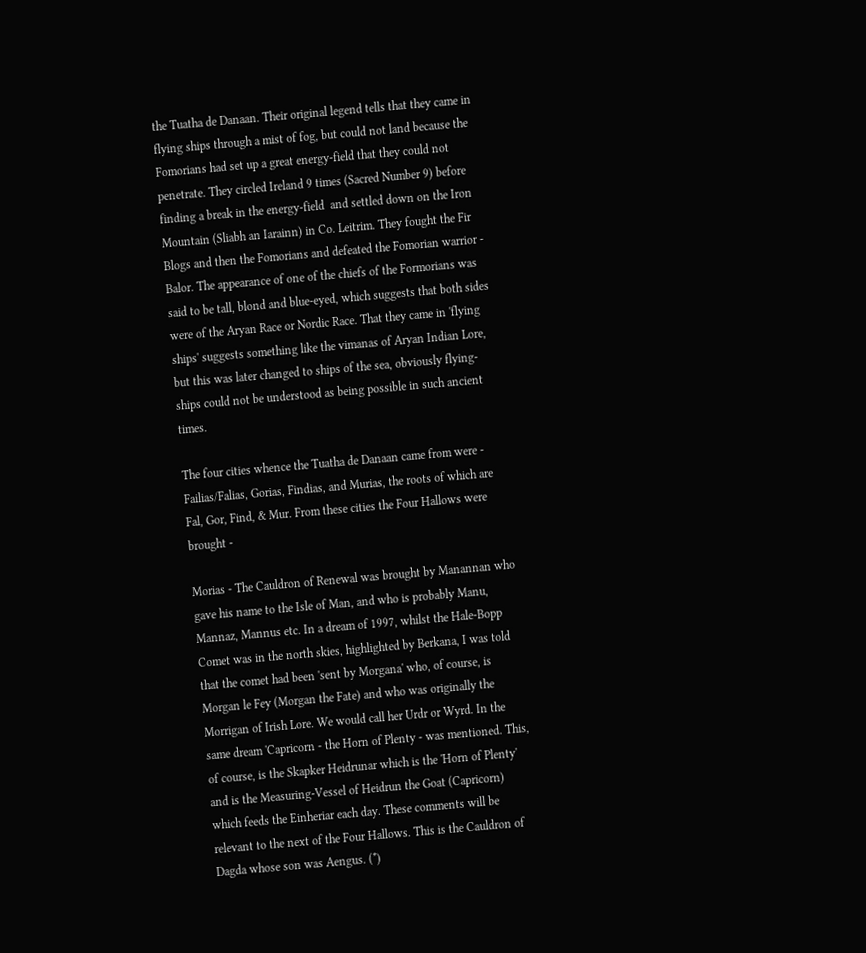the Tuatha de Danaan. Their original legend tells that they came in flying ships through a mist of fog, but could not land because the Fomorians had set up a great energy-field that they could not penetrate. They circled Ireland 9 times (Sacred Number 9) before finding a break in the energy-field  and settled down on the Iron Mountain (Sliabh an Iarainn) in Co. Leitrim. They fought the Fir Blogs and then the Fomorians and defeated the Fomorian warrior - Balor. The appearance of one of the chiefs of the Formorians was said to be tall, blond and blue-eyed, which suggests that both sides were of the Aryan Race or Nordic Race. That they came in 'flying ships' suggests something like the vimanas of Aryan Indian Lore, but this was later changed to ships of the sea, obviously flying-ships could not be understood as being possible in such ancient times.

The four cities whence the Tuatha de Danaan came from were - Failias/Falias, Gorias, Findias, and Murias, the roots of which are Fal, Gor, Find, & Mur. From these cities the Four Hallows were brought -

Morias - The Cauldron of Renewal was brought by Manannan who gave his name to the Isle of Man, and who is probably Manu, Mannaz, Mannus etc. In a dream of 1997, whilst the Hale-Bopp Comet was in the north skies, highlighted by Berkana, I was told that the comet had been 'sent by Morgana' who, of course, is Morgan le Fey (Morgan the Fate) and who was originally the Morrigan of Irish Lore. We would call her Urdr or Wyrd. In the same dream 'Capricorn - the Horn of Plenty - was mentioned. This, of course, is the Skapker Heidrunar which is the 'Horn of Plenty' and is the Measuring-Vessel of Heidrun the Goat (Capricorn) which feeds the Einheriar each day. These comments will be relevant to the next of the Four Hallows. This is the Cauldron of Dagda whose son was Aengus. (*)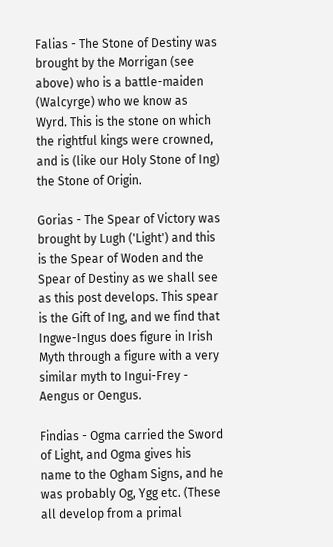Falias - The Stone of Destiny was brought by the Morrigan (see above) who is a battle-maiden (Walcyrge) who we know as Wyrd. This is the stone on which the rightful kings were crowned, and is (like our Holy Stone of Ing) the Stone of Origin.

Gorias - The Spear of Victory was brought by Lugh ('Light') and this is the Spear of Woden and the Spear of Destiny as we shall see as this post develops. This spear is the Gift of Ing, and we find that Ingwe-Ingus does figure in Irish Myth through a figure with a very similar myth to Ingui-Frey - Aengus or Oengus.

Findias - Ogma carried the Sword of Light, and Ogma gives his name to the Ogham Signs, and he was probably Og, Ygg etc. (These all develop from a primal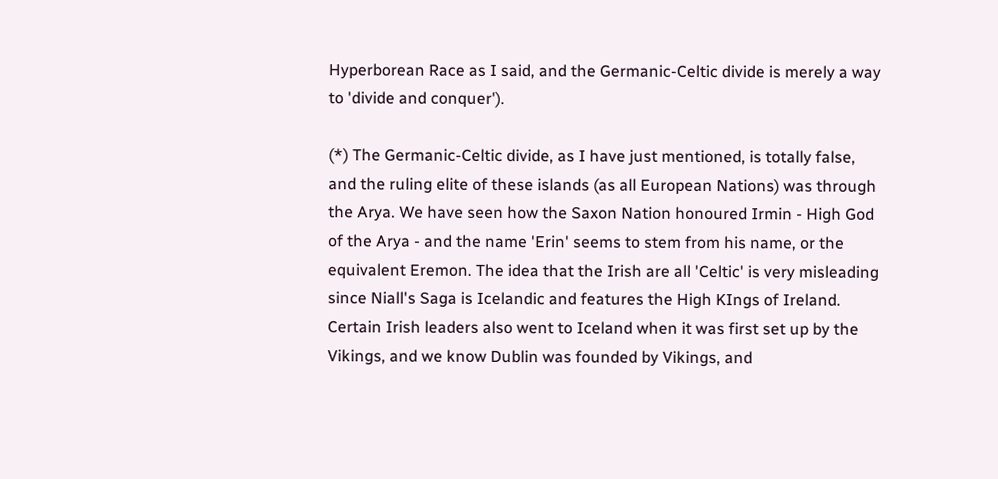Hyperborean Race as I said, and the Germanic-Celtic divide is merely a way to 'divide and conquer').

(*) The Germanic-Celtic divide, as I have just mentioned, is totally false, and the ruling elite of these islands (as all European Nations) was through the Arya. We have seen how the Saxon Nation honoured Irmin - High God of the Arya - and the name 'Erin' seems to stem from his name, or the equivalent Eremon. The idea that the Irish are all 'Celtic' is very misleading since Niall's Saga is Icelandic and features the High KIngs of Ireland. Certain Irish leaders also went to Iceland when it was first set up by the Vikings, and we know Dublin was founded by Vikings, and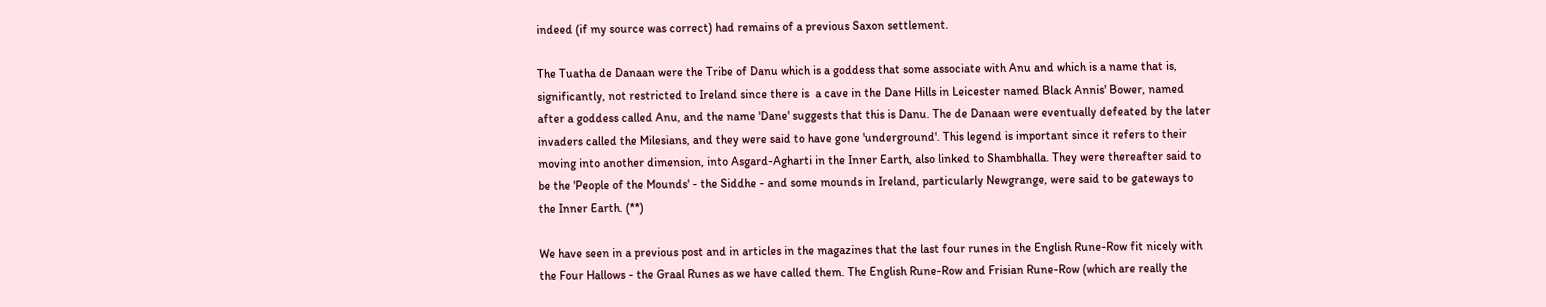indeed (if my source was correct) had remains of a previous Saxon settlement.

The Tuatha de Danaan were the Tribe of Danu which is a goddess that some associate with Anu and which is a name that is, significantly, not restricted to Ireland since there is  a cave in the Dane Hills in Leicester named Black Annis' Bower, named after a goddess called Anu, and the name 'Dane' suggests that this is Danu. The de Danaan were eventually defeated by the later invaders called the Milesians, and they were said to have gone 'underground'. This legend is important since it refers to their moving into another dimension, into Asgard-Agharti in the Inner Earth, also linked to Shambhalla. They were thereafter said to be the 'People of the Mounds' - the Siddhe - and some mounds in Ireland, particularly Newgrange, were said to be gateways to the Inner Earth. (**)

We have seen in a previous post and in articles in the magazines that the last four runes in the English Rune-Row fit nicely with the Four Hallows - the Graal Runes as we have called them. The English Rune-Row and Frisian Rune-Row (which are really the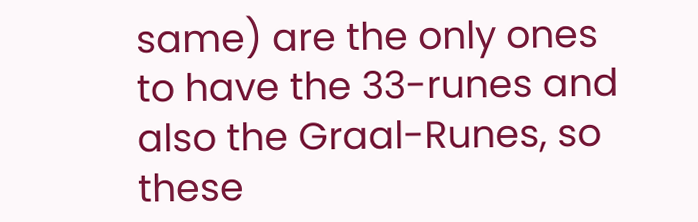same) are the only ones to have the 33-runes and also the Graal-Runes, so these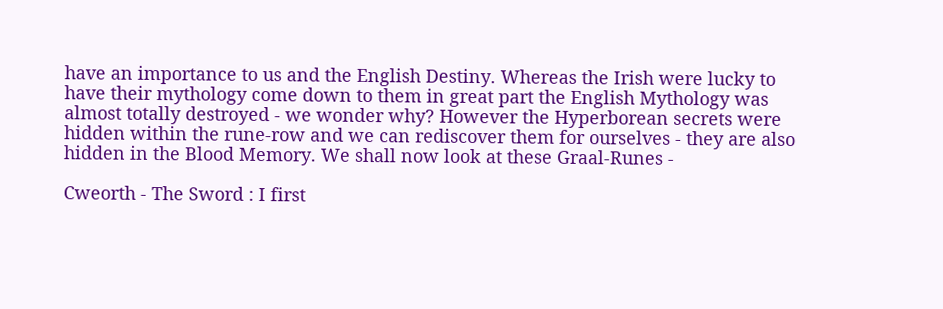have an importance to us and the English Destiny. Whereas the Irish were lucky to have their mythology come down to them in great part the English Mythology was almost totally destroyed - we wonder why? However the Hyperborean secrets were hidden within the rune-row and we can rediscover them for ourselves - they are also hidden in the Blood Memory. We shall now look at these Graal-Runes -

Cweorth - The Sword : I first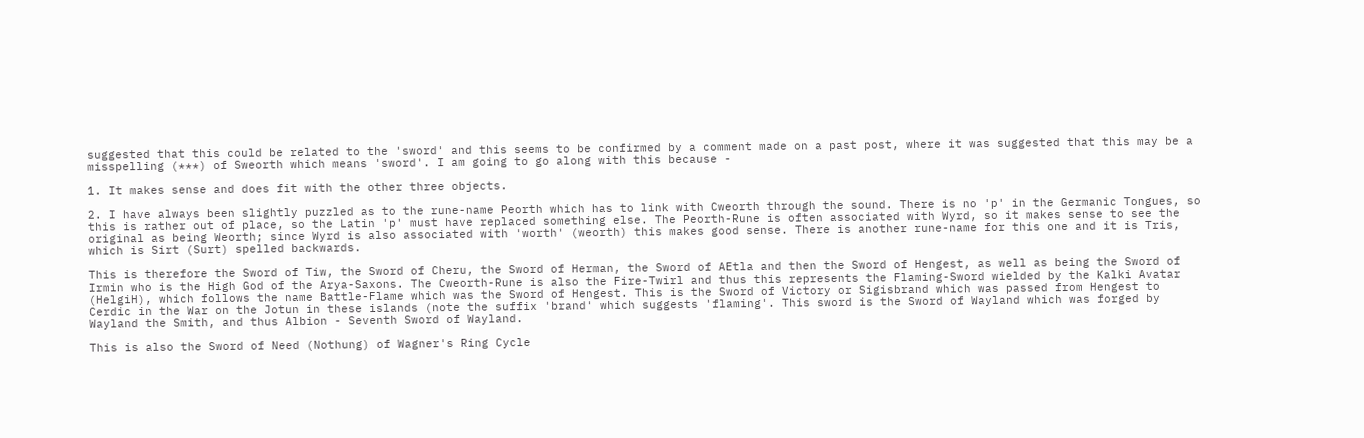suggested that this could be related to the 'sword' and this seems to be confirmed by a comment made on a past post, where it was suggested that this may be a misspelling (***) of Sweorth which means 'sword'. I am going to go along with this because -

1. It makes sense and does fit with the other three objects.

2. I have always been slightly puzzled as to the rune-name Peorth which has to link with Cweorth through the sound. There is no 'p' in the Germanic Tongues, so this is rather out of place, so the Latin 'p' must have replaced something else. The Peorth-Rune is often associated with Wyrd, so it makes sense to see the original as being Weorth; since Wyrd is also associated with 'worth' (weorth) this makes good sense. There is another rune-name for this one and it is Tris, which is Sirt (Surt) spelled backwards.

This is therefore the Sword of Tiw, the Sword of Cheru, the Sword of Herman, the Sword of AEtla and then the Sword of Hengest, as well as being the Sword of Irmin who is the High God of the Arya-Saxons. The Cweorth-Rune is also the Fire-Twirl and thus this represents the Flaming-Sword wielded by the Kalki Avatar (HelgiH), which follows the name Battle-Flame which was the Sword of Hengest. This is the Sword of Victory or Sigisbrand which was passed from Hengest to Cerdic in the War on the Jotun in these islands (note the suffix 'brand' which suggests 'flaming'. This sword is the Sword of Wayland which was forged by Wayland the Smith, and thus Albion - Seventh Sword of Wayland.

This is also the Sword of Need (Nothung) of Wagner's Ring Cycle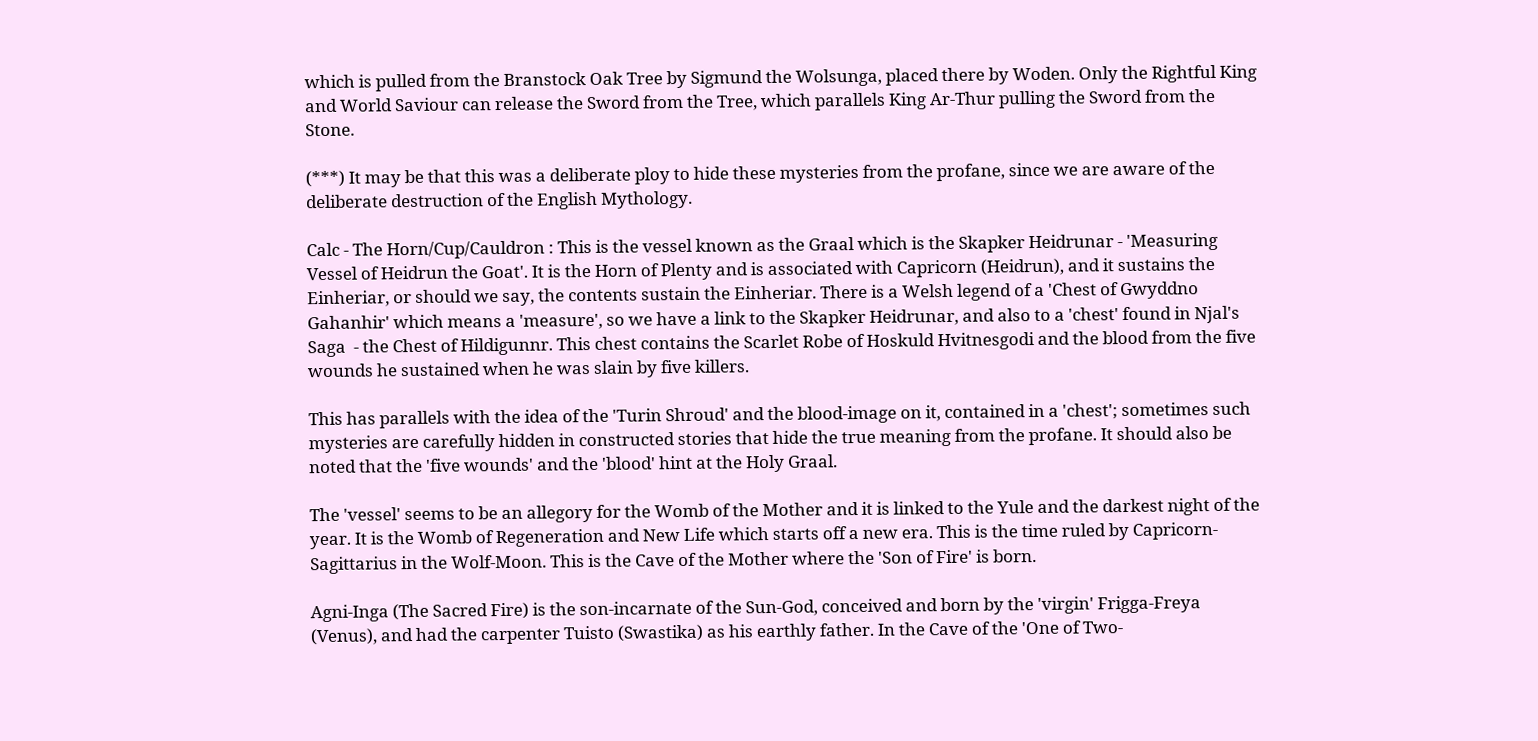which is pulled from the Branstock Oak Tree by Sigmund the Wolsunga, placed there by Woden. Only the Rightful King and World Saviour can release the Sword from the Tree, which parallels King Ar-Thur pulling the Sword from the Stone.

(***) It may be that this was a deliberate ploy to hide these mysteries from the profane, since we are aware of the deliberate destruction of the English Mythology.

Calc - The Horn/Cup/Cauldron : This is the vessel known as the Graal which is the Skapker Heidrunar - 'Measuring Vessel of Heidrun the Goat'. It is the Horn of Plenty and is associated with Capricorn (Heidrun), and it sustains the Einheriar, or should we say, the contents sustain the Einheriar. There is a Welsh legend of a 'Chest of Gwyddno Gahanhir' which means a 'measure', so we have a link to the Skapker Heidrunar, and also to a 'chest' found in Njal's Saga  - the Chest of Hildigunnr. This chest contains the Scarlet Robe of Hoskuld Hvitnesgodi and the blood from the five wounds he sustained when he was slain by five killers.

This has parallels with the idea of the 'Turin Shroud' and the blood-image on it, contained in a 'chest'; sometimes such mysteries are carefully hidden in constructed stories that hide the true meaning from the profane. It should also be noted that the 'five wounds' and the 'blood' hint at the Holy Graal.

The 'vessel' seems to be an allegory for the Womb of the Mother and it is linked to the Yule and the darkest night of the year. It is the Womb of Regeneration and New Life which starts off a new era. This is the time ruled by Capricorn-Sagittarius in the Wolf-Moon. This is the Cave of the Mother where the 'Son of Fire' is born.

Agni-Inga (The Sacred Fire) is the son-incarnate of the Sun-God, conceived and born by the 'virgin' Frigga-Freya (Venus), and had the carpenter Tuisto (Swastika) as his earthly father. In the Cave of the 'One of Two-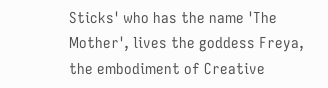Sticks' who has the name 'The Mother', lives the goddess Freya, the embodiment of Creative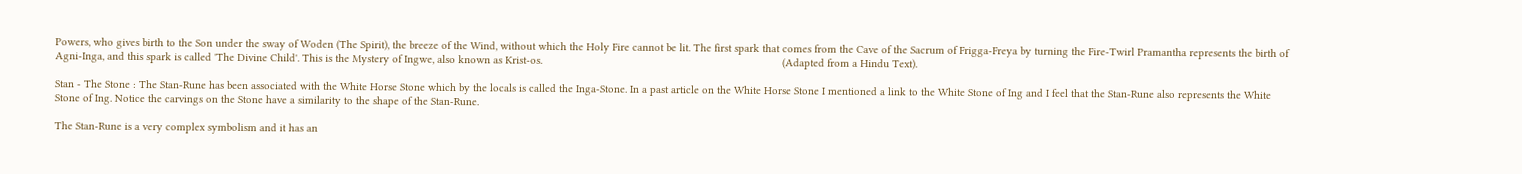Powers, who gives birth to the Son under the sway of Woden (The Spirit), the breeze of the Wind, without which the Holy Fire cannot be lit. The first spark that comes from the Cave of the Sacrum of Frigga-Freya by turning the Fire-Twirl Pramantha represents the birth of Agni-Inga, and this spark is called 'The Divine Child'. This is the Mystery of Ingwe, also known as Krist-os.                                                                                (Adapted from a Hindu Text).

Stan - The Stone : The Stan-Rune has been associated with the White Horse Stone which by the locals is called the Inga-Stone. In a past article on the White Horse Stone I mentioned a link to the White Stone of Ing and I feel that the Stan-Rune also represents the White Stone of Ing. Notice the carvings on the Stone have a similarity to the shape of the Stan-Rune.

The Stan-Rune is a very complex symbolism and it has an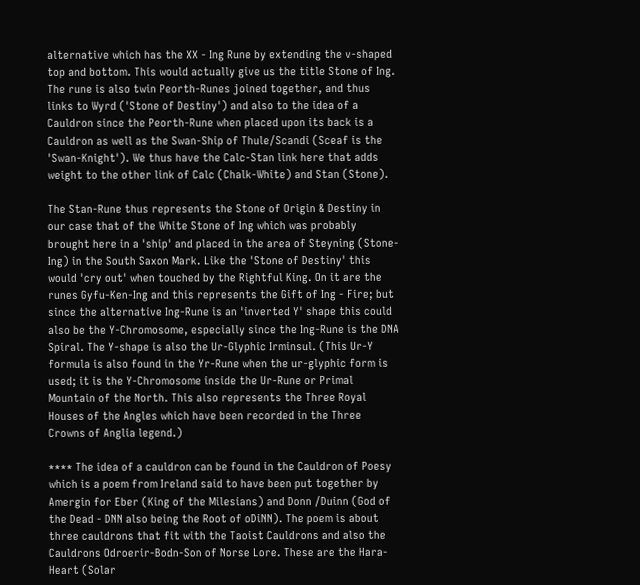alternative which has the XX - Ing Rune by extending the v-shaped top and bottom. This would actually give us the title Stone of Ing. The rune is also twin Peorth-Runes joined together, and thus links to Wyrd ('Stone of Destiny') and also to the idea of a Cauldron since the Peorth-Rune when placed upon its back is a Cauldron as well as the Swan-Ship of Thule/Scandi (Sceaf is the 'Swan-Knight'). We thus have the Calc-Stan link here that adds weight to the other link of Calc (Chalk-White) and Stan (Stone).

The Stan-Rune thus represents the Stone of Origin & Destiny in our case that of the White Stone of Ing which was probably brought here in a 'ship' and placed in the area of Steyning (Stone-Ing) in the South Saxon Mark. Like the 'Stone of Destiny' this would 'cry out' when touched by the Rightful King. On it are the runes Gyfu-Ken-Ing and this represents the Gift of Ing - Fire; but since the alternative Ing-Rune is an 'inverted Y' shape this could also be the Y-Chromosome, especially since the Ing-Rune is the DNA Spiral. The Y-shape is also the Ur-Glyphic Irminsul. (This Ur-Y formula is also found in the Yr-Rune when the ur-glyphic form is used; it is the Y-Chromosome inside the Ur-Rune or Primal Mountain of the North. This also represents the Three Royal Houses of the Angles which have been recorded in the Three Crowns of Anglia legend.)

**** The idea of a cauldron can be found in the Cauldron of Poesy which is a poem from Ireland said to have been put together by Amergin for Eber (King of the Milesians) and Donn /Duinn (God of the Dead - DNN also being the Root of oDiNN). The poem is about three cauldrons that fit with the Taoist Cauldrons and also the Cauldrons Odroerir-Bodn-Son of Norse Lore. These are the Hara-Heart (Solar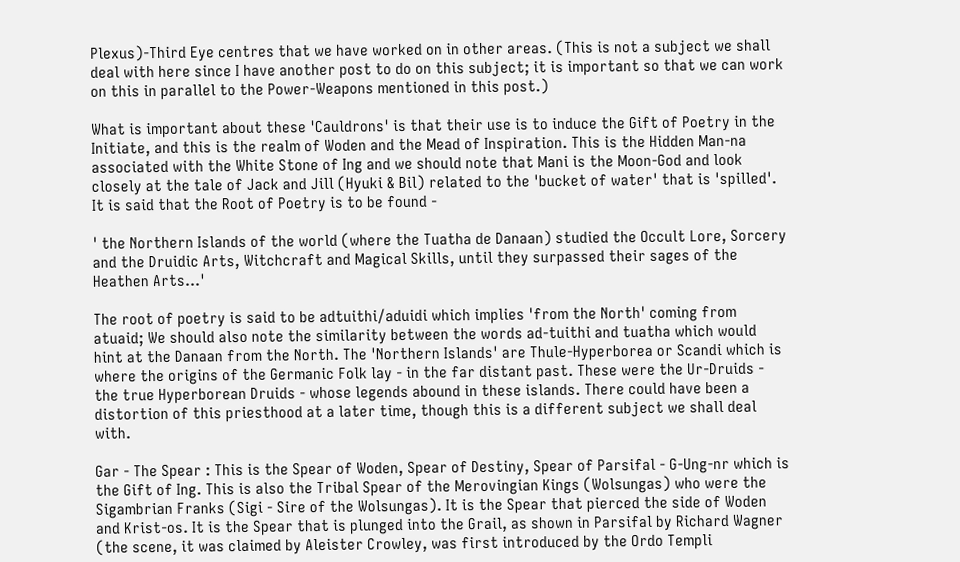Plexus)-Third Eye centres that we have worked on in other areas. (This is not a subject we shall deal with here since I have another post to do on this subject; it is important so that we can work on this in parallel to the Power-Weapons mentioned in this post.)

What is important about these 'Cauldrons' is that their use is to induce the Gift of Poetry in the Initiate, and this is the realm of Woden and the Mead of Inspiration. This is the Hidden Man-na associated with the White Stone of Ing and we should note that Mani is the Moon-God and look closely at the tale of Jack and Jill (Hyuki & Bil) related to the 'bucket of water' that is 'spilled'. It is said that the Root of Poetry is to be found -

' the Northern Islands of the world (where the Tuatha de Danaan) studied the Occult Lore, Sorcery and the Druidic Arts, Witchcraft and Magical Skills, until they surpassed their sages of the Heathen Arts...'

The root of poetry is said to be adtuithi/aduidi which implies 'from the North' coming from atuaid; We should also note the similarity between the words ad-tuithi and tuatha which would hint at the Danaan from the North. The 'Northern Islands' are Thule-Hyperborea or Scandi which is where the origins of the Germanic Folk lay - in the far distant past. These were the Ur-Druids - the true Hyperborean Druids - whose legends abound in these islands. There could have been a distortion of this priesthood at a later time, though this is a different subject we shall deal with.

Gar - The Spear : This is the Spear of Woden, Spear of Destiny, Spear of Parsifal - G-Ung-nr which is the Gift of Ing. This is also the Tribal Spear of the Merovingian Kings (Wolsungas) who were the Sigambrian Franks (Sigi - Sire of the Wolsungas). It is the Spear that pierced the side of Woden and Krist-os. It is the Spear that is plunged into the Grail, as shown in Parsifal by Richard Wagner (the scene, it was claimed by Aleister Crowley, was first introduced by the Ordo Templi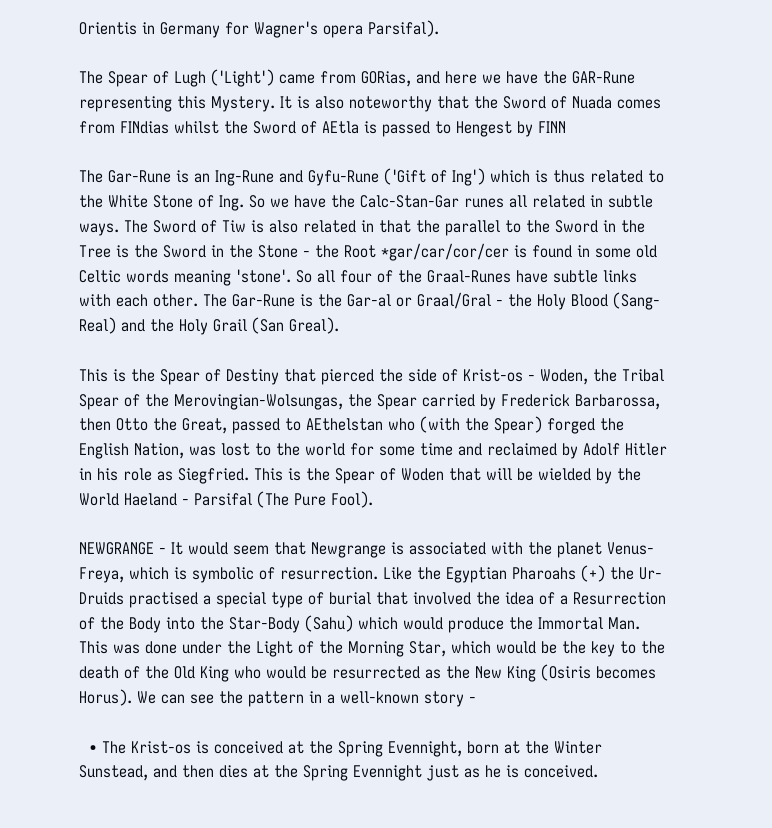Orientis in Germany for Wagner's opera Parsifal).

The Spear of Lugh ('Light') came from GORias, and here we have the GAR-Rune representing this Mystery. It is also noteworthy that the Sword of Nuada comes from FINdias whilst the Sword of AEtla is passed to Hengest by FINN

The Gar-Rune is an Ing-Rune and Gyfu-Rune ('Gift of Ing') which is thus related to the White Stone of Ing. So we have the Calc-Stan-Gar runes all related in subtle ways. The Sword of Tiw is also related in that the parallel to the Sword in the Tree is the Sword in the Stone - the Root *gar/car/cor/cer is found in some old Celtic words meaning 'stone'. So all four of the Graal-Runes have subtle links with each other. The Gar-Rune is the Gar-al or Graal/Gral - the Holy Blood (Sang-Real) and the Holy Grail (San Greal).

This is the Spear of Destiny that pierced the side of Krist-os - Woden, the Tribal Spear of the Merovingian-Wolsungas, the Spear carried by Frederick Barbarossa, then Otto the Great, passed to AEthelstan who (with the Spear) forged the English Nation, was lost to the world for some time and reclaimed by Adolf Hitler in his role as Siegfried. This is the Spear of Woden that will be wielded by the World Haeland - Parsifal (The Pure Fool).

NEWGRANGE - It would seem that Newgrange is associated with the planet Venus-Freya, which is symbolic of resurrection. Like the Egyptian Pharoahs (+) the Ur-Druids practised a special type of burial that involved the idea of a Resurrection of the Body into the Star-Body (Sahu) which would produce the Immortal Man. This was done under the Light of the Morning Star, which would be the key to the death of the Old King who would be resurrected as the New King (Osiris becomes Horus). We can see the pattern in a well-known story -

  • The Krist-os is conceived at the Spring Evennight, born at the Winter Sunstead, and then dies at the Spring Evennight just as he is conceived.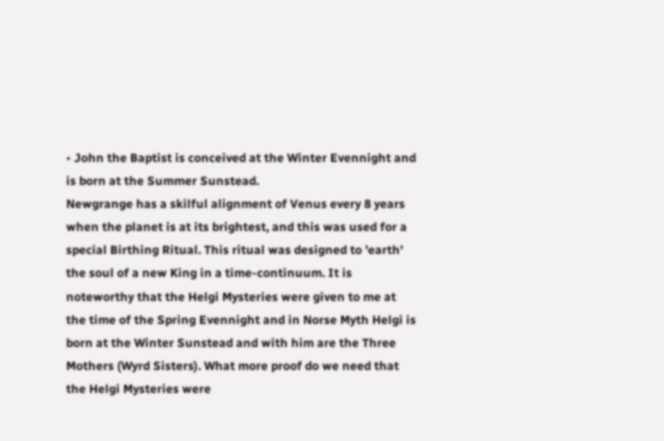• John the Baptist is conceived at the Winter Evennight and is born at the Summer Sunstead.
Newgrange has a skilful alignment of Venus every 8 years when the planet is at its brightest, and this was used for a special Birthing Ritual. This ritual was designed to 'earth' the soul of a new King in a time-continuum. It is noteworthy that the Helgi Mysteries were given to me at the time of the Spring Evennight and in Norse Myth Helgi is born at the Winter Sunstead and with him are the Three Mothers (Wyrd Sisters). What more proof do we need that the Helgi Mysteries were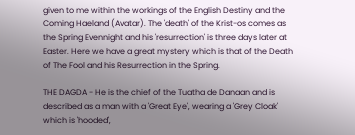given to me within the workings of the English Destiny and the Coming Haeland (Avatar). The 'death' of the Krist-os comes as the Spring Evennight and his 'resurrection' is three days later at Easter. Here we have a great mystery which is that of the Death of The Fool and his Resurrection in the Spring.

THE DAGDA - He is the chief of the Tuatha de Danaan and is described as a man with a 'Great Eye', wearing a 'Grey Cloak' which is 'hooded',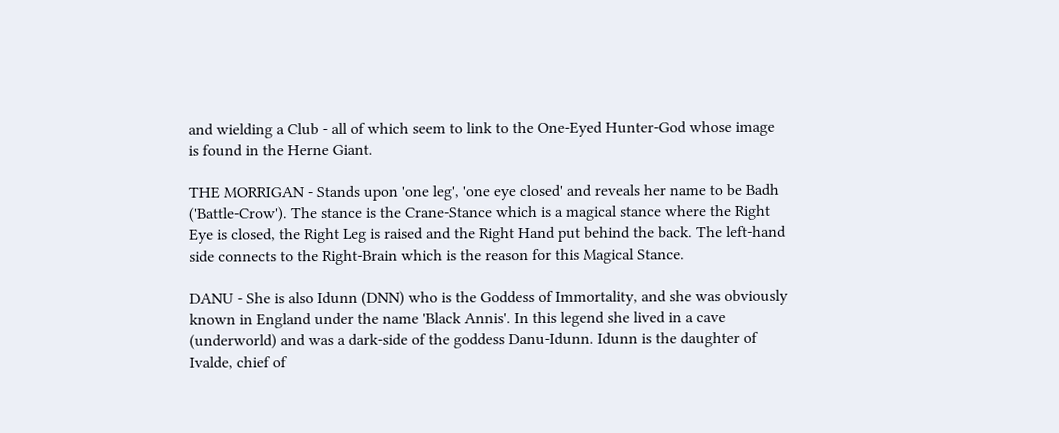and wielding a Club - all of which seem to link to the One-Eyed Hunter-God whose image is found in the Herne Giant.

THE MORRIGAN - Stands upon 'one leg', 'one eye closed' and reveals her name to be Badh ('Battle-Crow'). The stance is the Crane-Stance which is a magical stance where the Right Eye is closed, the Right Leg is raised and the Right Hand put behind the back. The left-hand side connects to the Right-Brain which is the reason for this Magical Stance.

DANU - She is also Idunn (DNN) who is the Goddess of Immortality, and she was obviously known in England under the name 'Black Annis'. In this legend she lived in a cave (underworld) and was a dark-side of the goddess Danu-Idunn. Idunn is the daughter of Ivalde, chief of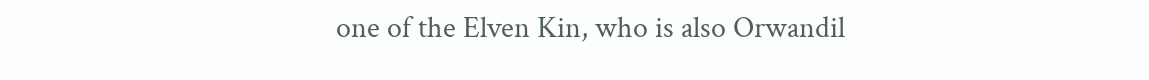one of the Elven Kin, who is also Orwandil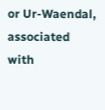or Ur-Waendal, associated with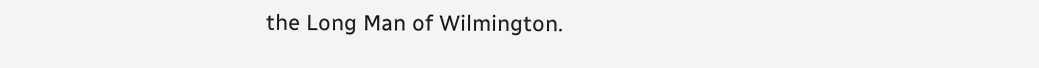the Long Man of Wilmington.